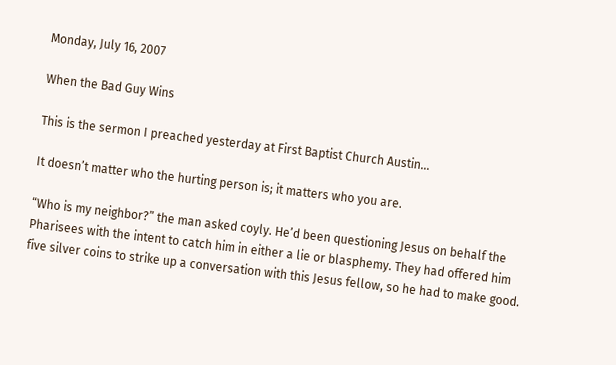Monday, July 16, 2007

When the Bad Guy Wins

This is the sermon I preached yesterday at First Baptist Church Austin...

It doesn’t matter who the hurting person is; it matters who you are.

“Who is my neighbor?” the man asked coyly. He’d been questioning Jesus on behalf the Pharisees with the intent to catch him in either a lie or blasphemy. They had offered him five silver coins to strike up a conversation with this Jesus fellow, so he had to make good.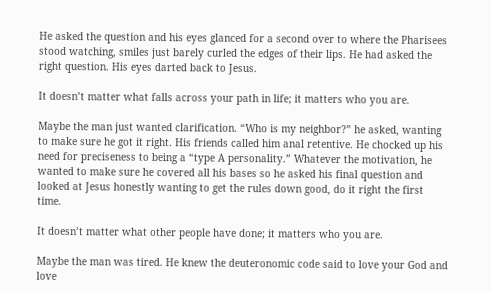He asked the question and his eyes glanced for a second over to where the Pharisees stood watching, smiles just barely curled the edges of their lips. He had asked the right question. His eyes darted back to Jesus.

It doesn’t matter what falls across your path in life; it matters who you are.

Maybe the man just wanted clarification. “Who is my neighbor?” he asked, wanting to make sure he got it right. His friends called him anal retentive. He chocked up his need for preciseness to being a “type A personality.” Whatever the motivation, he wanted to make sure he covered all his bases so he asked his final question and looked at Jesus honestly wanting to get the rules down good, do it right the first time.

It doesn’t matter what other people have done; it matters who you are.

Maybe the man was tired. He knew the deuteronomic code said to love your God and love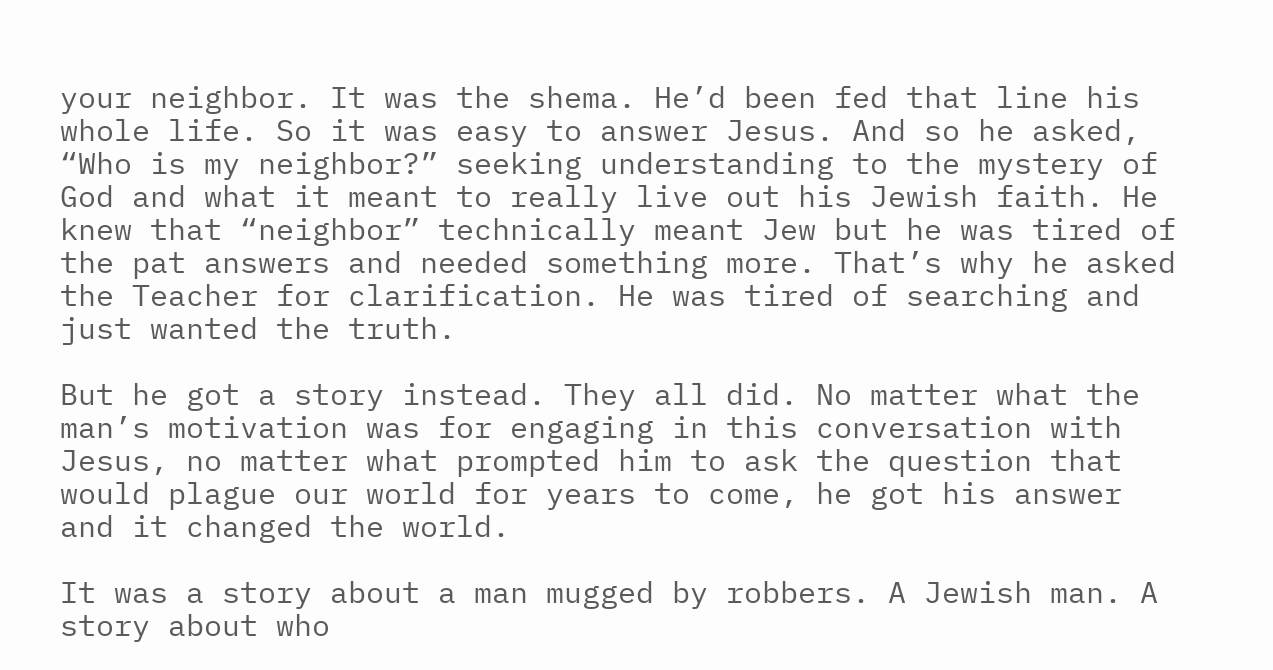your neighbor. It was the shema. He’d been fed that line his whole life. So it was easy to answer Jesus. And so he asked, “Who is my neighbor?” seeking understanding to the mystery of God and what it meant to really live out his Jewish faith. He knew that “neighbor” technically meant Jew but he was tired of the pat answers and needed something more. That’s why he asked the Teacher for clarification. He was tired of searching and just wanted the truth.

But he got a story instead. They all did. No matter what the man’s motivation was for engaging in this conversation with Jesus, no matter what prompted him to ask the question that would plague our world for years to come, he got his answer and it changed the world.

It was a story about a man mugged by robbers. A Jewish man. A story about who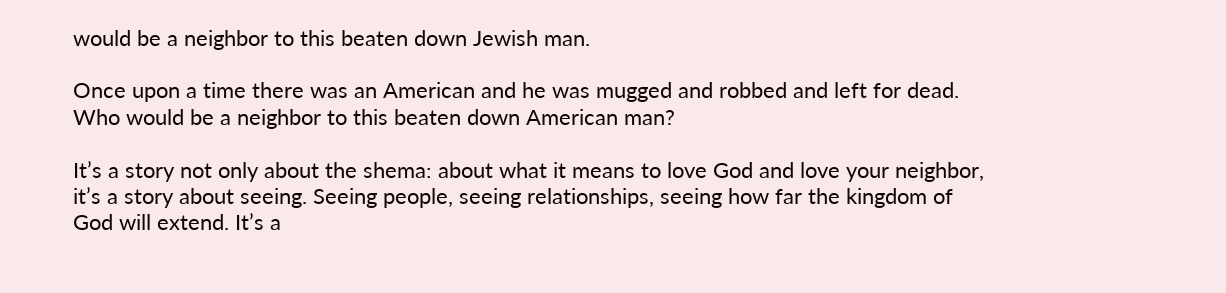would be a neighbor to this beaten down Jewish man.

Once upon a time there was an American and he was mugged and robbed and left for dead. Who would be a neighbor to this beaten down American man?

It’s a story not only about the shema: about what it means to love God and love your neighbor, it’s a story about seeing. Seeing people, seeing relationships, seeing how far the kingdom of God will extend. It’s a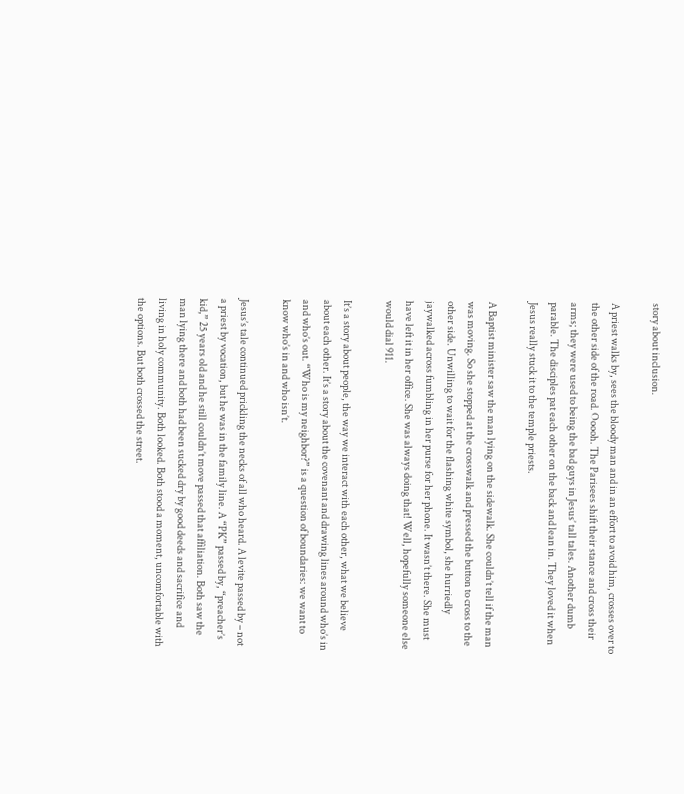story about inclusion.

A priest walks by, sees the bloody man and in an effort to avoid him, crosses over to the other side of the road. Ooooh. The Parisees shift their stance and cross their arms; they were used to being the bad guys in Jesus’ tall tales. Another dumb parable. The disciples pat each other on the back and lean in. They loved it when Jesus really stuck it to the temple priests.

A Baptist minister saw the man lying on the sidewalk. She couldn’t tell if the man was moving. So she stopped at the crosswalk and pressed the button to cross to the other side. Unwilling to wait for the flashing white symbol, she hurriedly jaywalked across fumbling in her purse for her phone. It wasn’t there. She must have left it in her office. She was always doing that! Well, hopefully someone else would dial 911.

It’s a story about people, the way we interact with each other, what we believe about each other. It’s a story about the covenant and drawing lines around who’s in and who’s out. “Who is my neighbor?” is a question of boundaries: we want to know who’s in and who isn’t.

Jesus’s tale continued prickling the necks of all who heard. A levite passed by – not a priest by vocation, but he was in the family line. A “PK” passed by, “preacher’s kid,” 25 years old and he still couldn’t move passed that affiliation. Both saw the man lying there and both had been sucked dry by good deeds and sacrifice and living in holy community. Both looked. Both stood a moment, uncomfortable with the options. But both crossed the street.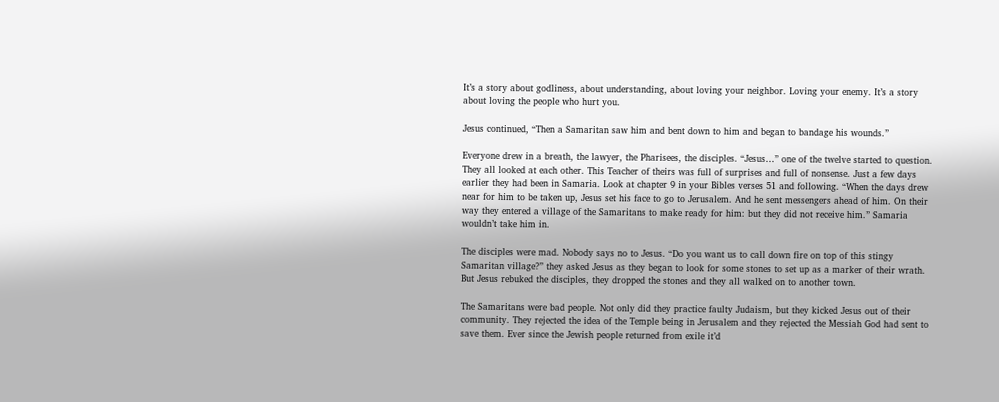It’s a story about godliness, about understanding, about loving your neighbor. Loving your enemy. It’s a story about loving the people who hurt you.

Jesus continued, “Then a Samaritan saw him and bent down to him and began to bandage his wounds.”

Everyone drew in a breath, the lawyer, the Pharisees, the disciples. “Jesus…” one of the twelve started to question. They all looked at each other. This Teacher of theirs was full of surprises and full of nonsense. Just a few days earlier they had been in Samaria. Look at chapter 9 in your Bibles verses 51 and following. “When the days drew near for him to be taken up, Jesus set his face to go to Jerusalem. And he sent messengers ahead of him. On their way they entered a village of the Samaritans to make ready for him: but they did not receive him.” Samaria wouldn’t take him in.

The disciples were mad. Nobody says no to Jesus. “Do you want us to call down fire on top of this stingy Samaritan village?” they asked Jesus as they began to look for some stones to set up as a marker of their wrath. But Jesus rebuked the disciples, they dropped the stones and they all walked on to another town.

The Samaritans were bad people. Not only did they practice faulty Judaism, but they kicked Jesus out of their community. They rejected the idea of the Temple being in Jerusalem and they rejected the Messiah God had sent to save them. Ever since the Jewish people returned from exile it’d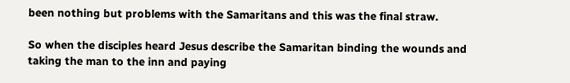been nothing but problems with the Samaritans and this was the final straw.

So when the disciples heard Jesus describe the Samaritan binding the wounds and taking the man to the inn and paying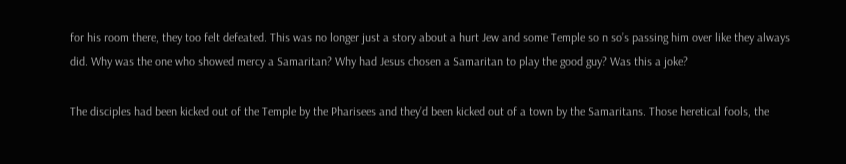for his room there, they too felt defeated. This was no longer just a story about a hurt Jew and some Temple so n so’s passing him over like they always did. Why was the one who showed mercy a Samaritan? Why had Jesus chosen a Samaritan to play the good guy? Was this a joke?

The disciples had been kicked out of the Temple by the Pharisees and they’d been kicked out of a town by the Samaritans. Those heretical fools, the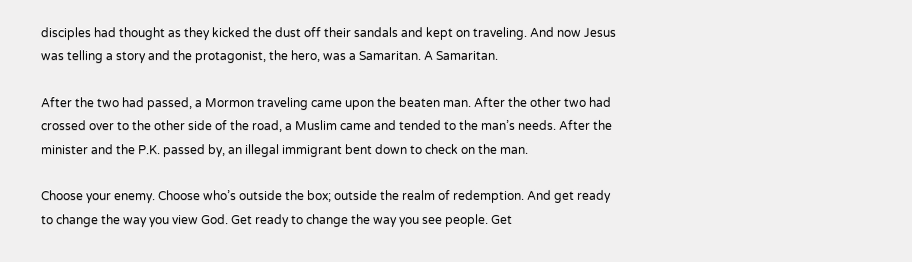disciples had thought as they kicked the dust off their sandals and kept on traveling. And now Jesus was telling a story and the protagonist, the hero, was a Samaritan. A Samaritan.

After the two had passed, a Mormon traveling came upon the beaten man. After the other two had crossed over to the other side of the road, a Muslim came and tended to the man’s needs. After the minister and the P.K. passed by, an illegal immigrant bent down to check on the man.

Choose your enemy. Choose who’s outside the box; outside the realm of redemption. And get ready to change the way you view God. Get ready to change the way you see people. Get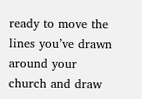ready to move the lines you’ve drawn around your church and draw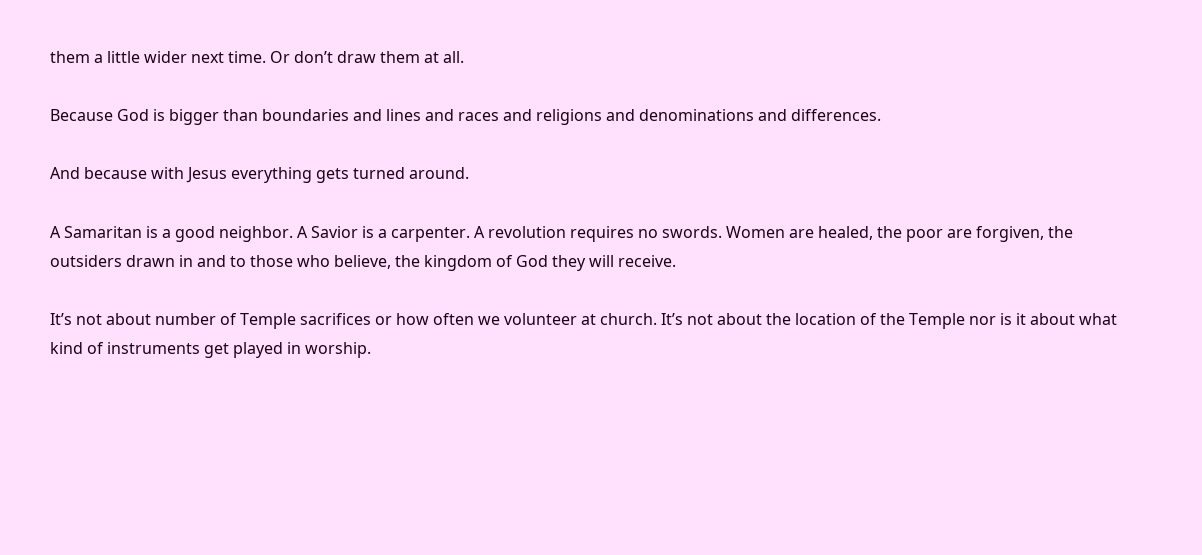them a little wider next time. Or don’t draw them at all.

Because God is bigger than boundaries and lines and races and religions and denominations and differences.

And because with Jesus everything gets turned around.

A Samaritan is a good neighbor. A Savior is a carpenter. A revolution requires no swords. Women are healed, the poor are forgiven, the outsiders drawn in and to those who believe, the kingdom of God they will receive.

It’s not about number of Temple sacrifices or how often we volunteer at church. It’s not about the location of the Temple nor is it about what kind of instruments get played in worship.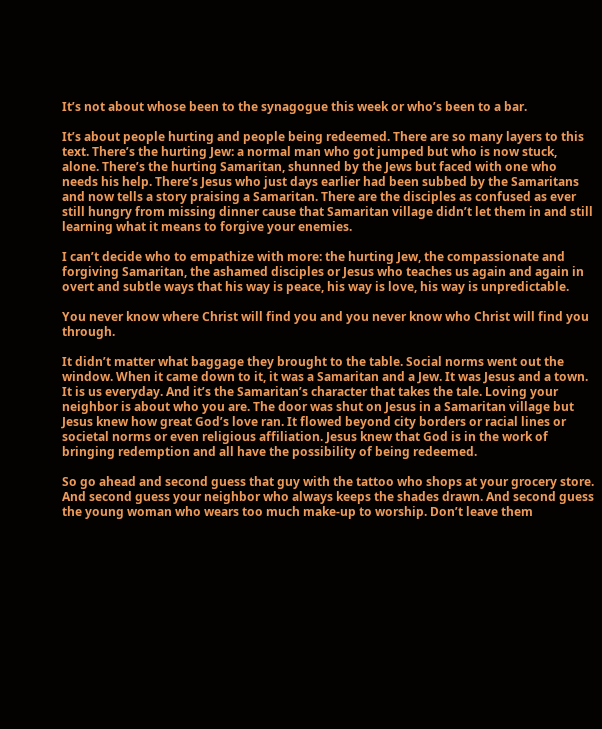It’s not about whose been to the synagogue this week or who’s been to a bar.

It’s about people hurting and people being redeemed. There are so many layers to this text. There’s the hurting Jew: a normal man who got jumped but who is now stuck, alone. There’s the hurting Samaritan, shunned by the Jews but faced with one who needs his help. There’s Jesus who just days earlier had been subbed by the Samaritans and now tells a story praising a Samaritan. There are the disciples as confused as ever still hungry from missing dinner cause that Samaritan village didn’t let them in and still learning what it means to forgive your enemies.

I can’t decide who to empathize with more: the hurting Jew, the compassionate and forgiving Samaritan, the ashamed disciples or Jesus who teaches us again and again in overt and subtle ways that his way is peace, his way is love, his way is unpredictable.

You never know where Christ will find you and you never know who Christ will find you through.

It didn’t matter what baggage they brought to the table. Social norms went out the window. When it came down to it, it was a Samaritan and a Jew. It was Jesus and a town. It is us everyday. And it’s the Samaritan’s character that takes the tale. Loving your neighbor is about who you are. The door was shut on Jesus in a Samaritan village but Jesus knew how great God’s love ran. It flowed beyond city borders or racial lines or societal norms or even religious affiliation. Jesus knew that God is in the work of bringing redemption and all have the possibility of being redeemed.

So go ahead and second guess that guy with the tattoo who shops at your grocery store. And second guess your neighbor who always keeps the shades drawn. And second guess the young woman who wears too much make-up to worship. Don’t leave them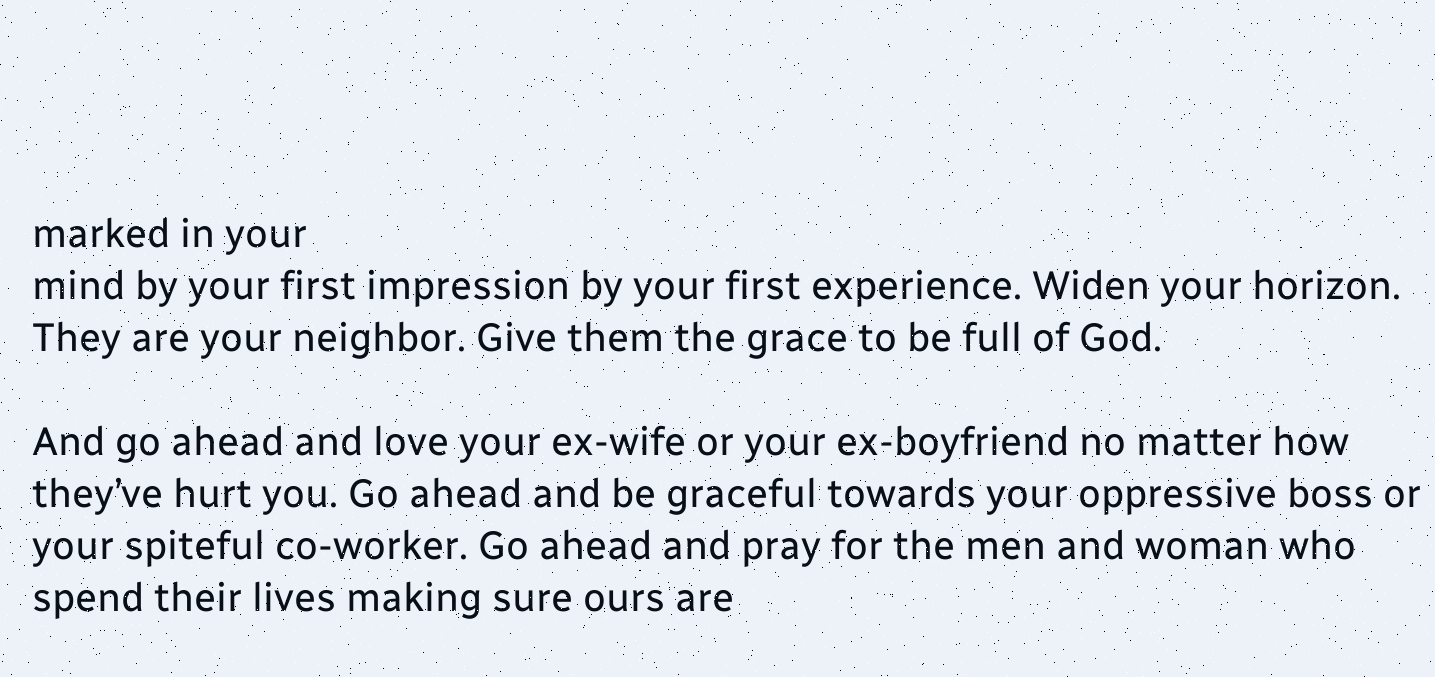marked in your
mind by your first impression by your first experience. Widen your horizon. They are your neighbor. Give them the grace to be full of God.

And go ahead and love your ex-wife or your ex-boyfriend no matter how they’ve hurt you. Go ahead and be graceful towards your oppressive boss or your spiteful co-worker. Go ahead and pray for the men and woman who spend their lives making sure ours are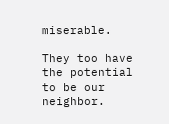miserable.

They too have the potential to be our neighbor.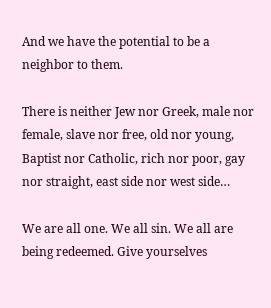And we have the potential to be a neighbor to them.

There is neither Jew nor Greek, male nor female, slave nor free, old nor young, Baptist nor Catholic, rich nor poor, gay nor straight, east side nor west side…

We are all one. We all sin. We all are being redeemed. Give yourselves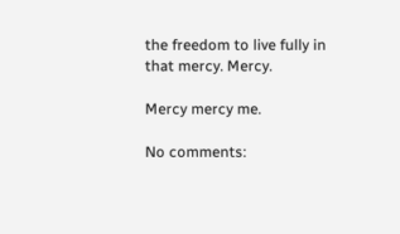the freedom to live fully in that mercy. Mercy.

Mercy mercy me.

No comments: